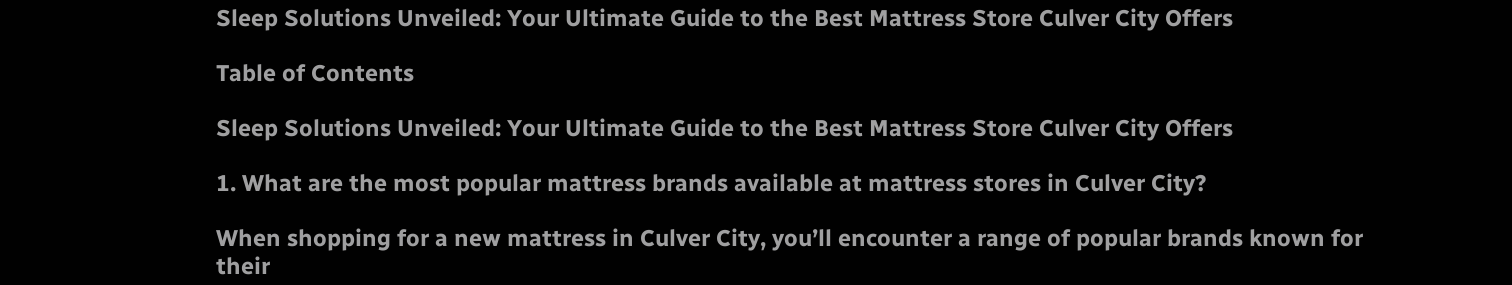Sleep Solutions Unveiled: Your Ultimate Guide to the Best Mattress Store Culver City Offers

Table of Contents

Sleep Solutions Unveiled: Your Ultimate Guide to the Best Mattress Store Culver City Offers

1. What are the most popular mattress brands available at mattress stores in Culver City?

When shopping for a new mattress in Culver City, you’ll encounter a range of popular brands known for their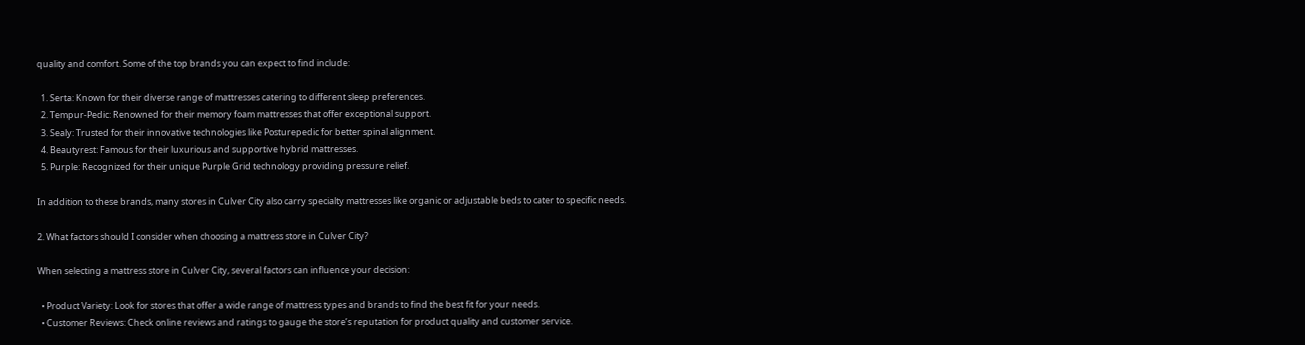quality and comfort. Some of the top brands you can expect to find include:

  1. Serta: Known for their diverse range of mattresses catering to different sleep preferences.
  2. Tempur-Pedic: Renowned for their memory foam mattresses that offer exceptional support.
  3. Sealy: Trusted for their innovative technologies like Posturepedic for better spinal alignment.
  4. Beautyrest: Famous for their luxurious and supportive hybrid mattresses.
  5. Purple: Recognized for their unique Purple Grid technology providing pressure relief.

In addition to these brands, many stores in Culver City also carry specialty mattresses like organic or adjustable beds to cater to specific needs.

2. What factors should I consider when choosing a mattress store in Culver City?

When selecting a mattress store in Culver City, several factors can influence your decision:

  • Product Variety: Look for stores that offer a wide range of mattress types and brands to find the best fit for your needs.
  • Customer Reviews: Check online reviews and ratings to gauge the store’s reputation for product quality and customer service.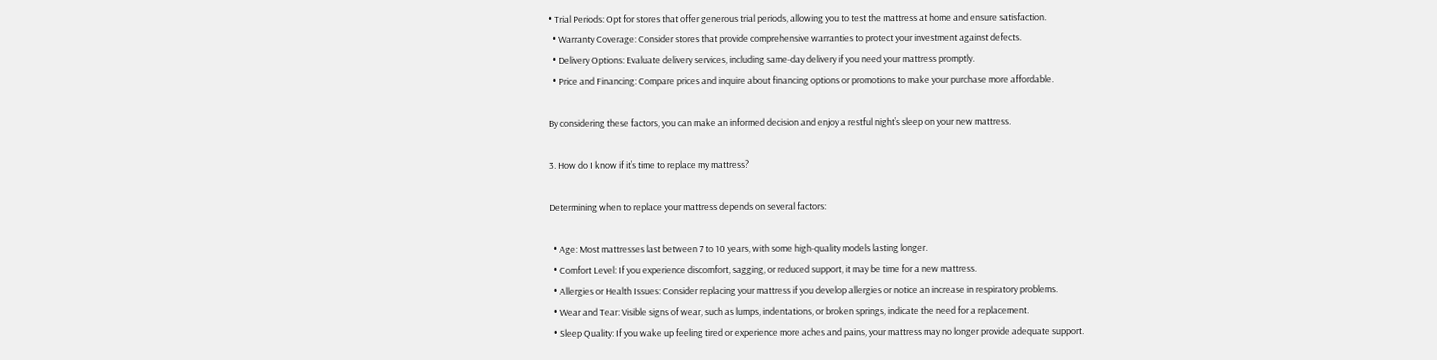• Trial Periods: Opt for stores that offer generous trial periods, allowing you to test the mattress at home and ensure satisfaction.
  • Warranty Coverage: Consider stores that provide comprehensive warranties to protect your investment against defects.
  • Delivery Options: Evaluate delivery services, including same-day delivery if you need your mattress promptly.
  • Price and Financing: Compare prices and inquire about financing options or promotions to make your purchase more affordable.

By considering these factors, you can make an informed decision and enjoy a restful night’s sleep on your new mattress.

3. How do I know if it’s time to replace my mattress?

Determining when to replace your mattress depends on several factors:

  • Age: Most mattresses last between 7 to 10 years, with some high-quality models lasting longer.
  • Comfort Level: If you experience discomfort, sagging, or reduced support, it may be time for a new mattress.
  • Allergies or Health Issues: Consider replacing your mattress if you develop allergies or notice an increase in respiratory problems.
  • Wear and Tear: Visible signs of wear, such as lumps, indentations, or broken springs, indicate the need for a replacement.
  • Sleep Quality: If you wake up feeling tired or experience more aches and pains, your mattress may no longer provide adequate support.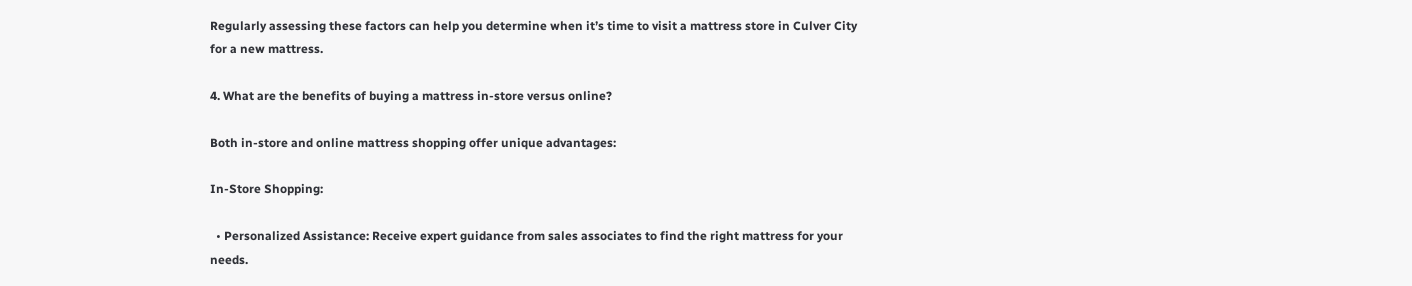Regularly assessing these factors can help you determine when it’s time to visit a mattress store in Culver City for a new mattress.

4. What are the benefits of buying a mattress in-store versus online?

Both in-store and online mattress shopping offer unique advantages:

In-Store Shopping:

  • Personalized Assistance: Receive expert guidance from sales associates to find the right mattress for your needs.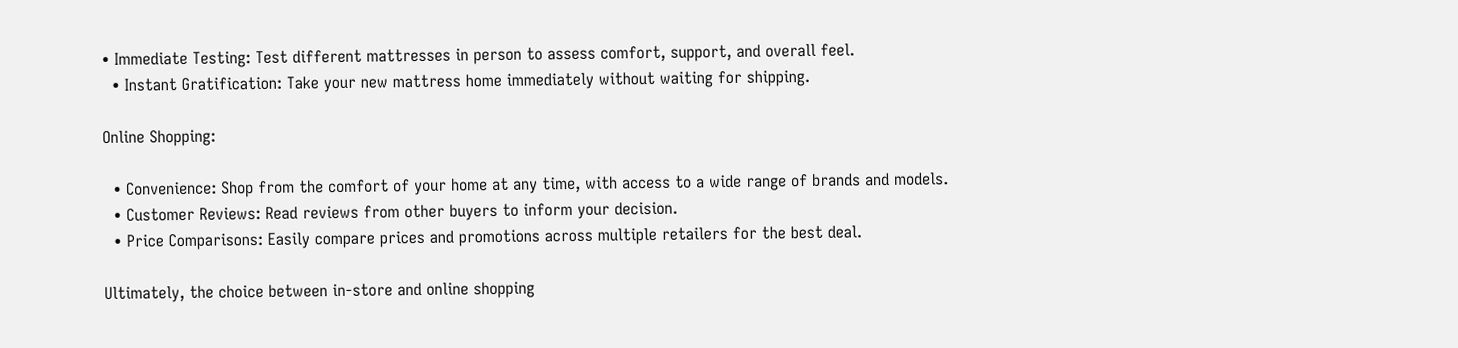• Immediate Testing: Test different mattresses in person to assess comfort, support, and overall feel.
  • Instant Gratification: Take your new mattress home immediately without waiting for shipping.

Online Shopping:

  • Convenience: Shop from the comfort of your home at any time, with access to a wide range of brands and models.
  • Customer Reviews: Read reviews from other buyers to inform your decision.
  • Price Comparisons: Easily compare prices and promotions across multiple retailers for the best deal.

Ultimately, the choice between in-store and online shopping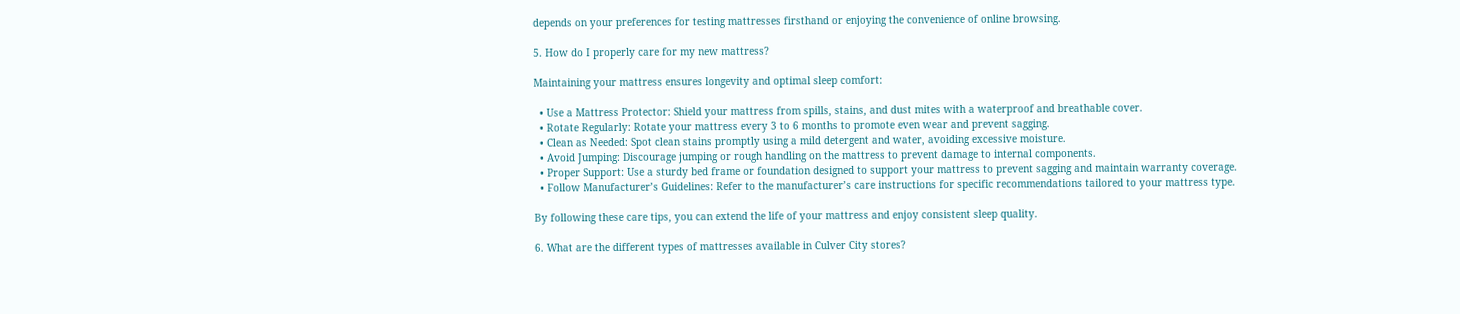depends on your preferences for testing mattresses firsthand or enjoying the convenience of online browsing.

5. How do I properly care for my new mattress?

Maintaining your mattress ensures longevity and optimal sleep comfort:

  • Use a Mattress Protector: Shield your mattress from spills, stains, and dust mites with a waterproof and breathable cover.
  • Rotate Regularly: Rotate your mattress every 3 to 6 months to promote even wear and prevent sagging.
  • Clean as Needed: Spot clean stains promptly using a mild detergent and water, avoiding excessive moisture.
  • Avoid Jumping: Discourage jumping or rough handling on the mattress to prevent damage to internal components.
  • Proper Support: Use a sturdy bed frame or foundation designed to support your mattress to prevent sagging and maintain warranty coverage.
  • Follow Manufacturer’s Guidelines: Refer to the manufacturer’s care instructions for specific recommendations tailored to your mattress type.

By following these care tips, you can extend the life of your mattress and enjoy consistent sleep quality.

6. What are the different types of mattresses available in Culver City stores?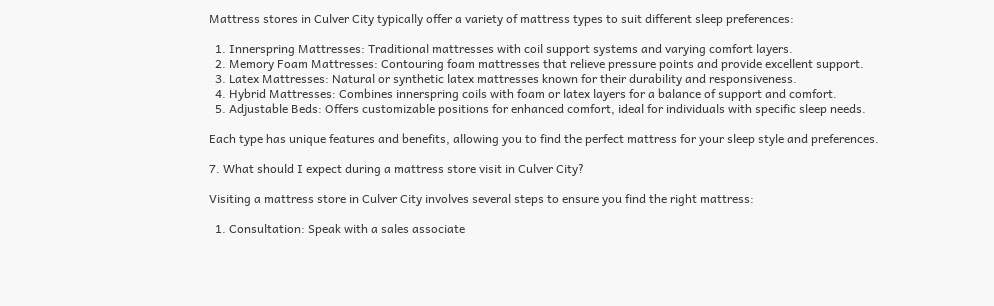Mattress stores in Culver City typically offer a variety of mattress types to suit different sleep preferences:

  1. Innerspring Mattresses: Traditional mattresses with coil support systems and varying comfort layers.
  2. Memory Foam Mattresses: Contouring foam mattresses that relieve pressure points and provide excellent support.
  3. Latex Mattresses: Natural or synthetic latex mattresses known for their durability and responsiveness.
  4. Hybrid Mattresses: Combines innerspring coils with foam or latex layers for a balance of support and comfort.
  5. Adjustable Beds: Offers customizable positions for enhanced comfort, ideal for individuals with specific sleep needs.

Each type has unique features and benefits, allowing you to find the perfect mattress for your sleep style and preferences.

7. What should I expect during a mattress store visit in Culver City?

Visiting a mattress store in Culver City involves several steps to ensure you find the right mattress:

  1. Consultation: Speak with a sales associate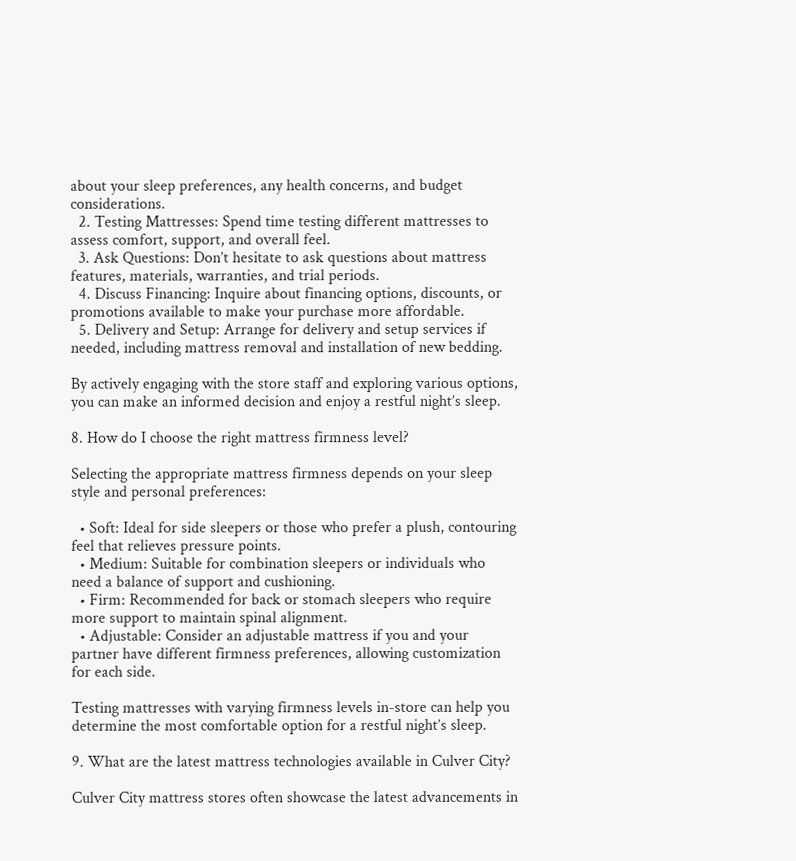about your sleep preferences, any health concerns, and budget considerations.
  2. Testing Mattresses: Spend time testing different mattresses to assess comfort, support, and overall feel.
  3. Ask Questions: Don’t hesitate to ask questions about mattress features, materials, warranties, and trial periods.
  4. Discuss Financing: Inquire about financing options, discounts, or promotions available to make your purchase more affordable.
  5. Delivery and Setup: Arrange for delivery and setup services if needed, including mattress removal and installation of new bedding.

By actively engaging with the store staff and exploring various options, you can make an informed decision and enjoy a restful night’s sleep.

8. How do I choose the right mattress firmness level?

Selecting the appropriate mattress firmness depends on your sleep style and personal preferences:

  • Soft: Ideal for side sleepers or those who prefer a plush, contouring feel that relieves pressure points.
  • Medium: Suitable for combination sleepers or individuals who need a balance of support and cushioning.
  • Firm: Recommended for back or stomach sleepers who require more support to maintain spinal alignment.
  • Adjustable: Consider an adjustable mattress if you and your partner have different firmness preferences, allowing customization for each side.

Testing mattresses with varying firmness levels in-store can help you determine the most comfortable option for a restful night’s sleep.

9. What are the latest mattress technologies available in Culver City?

Culver City mattress stores often showcase the latest advancements in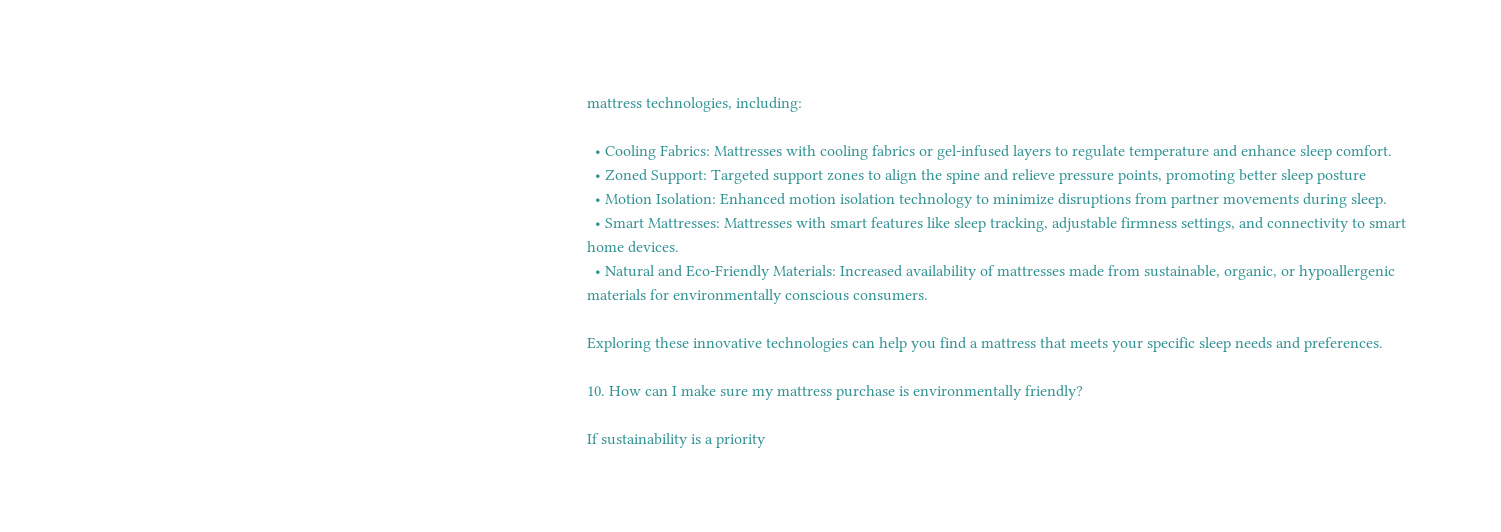mattress technologies, including:

  • Cooling Fabrics: Mattresses with cooling fabrics or gel-infused layers to regulate temperature and enhance sleep comfort.
  • Zoned Support: Targeted support zones to align the spine and relieve pressure points, promoting better sleep posture
  • Motion Isolation: Enhanced motion isolation technology to minimize disruptions from partner movements during sleep.
  • Smart Mattresses: Mattresses with smart features like sleep tracking, adjustable firmness settings, and connectivity to smart home devices.
  • Natural and Eco-Friendly Materials: Increased availability of mattresses made from sustainable, organic, or hypoallergenic materials for environmentally conscious consumers.

Exploring these innovative technologies can help you find a mattress that meets your specific sleep needs and preferences.

10. How can I make sure my mattress purchase is environmentally friendly?

If sustainability is a priority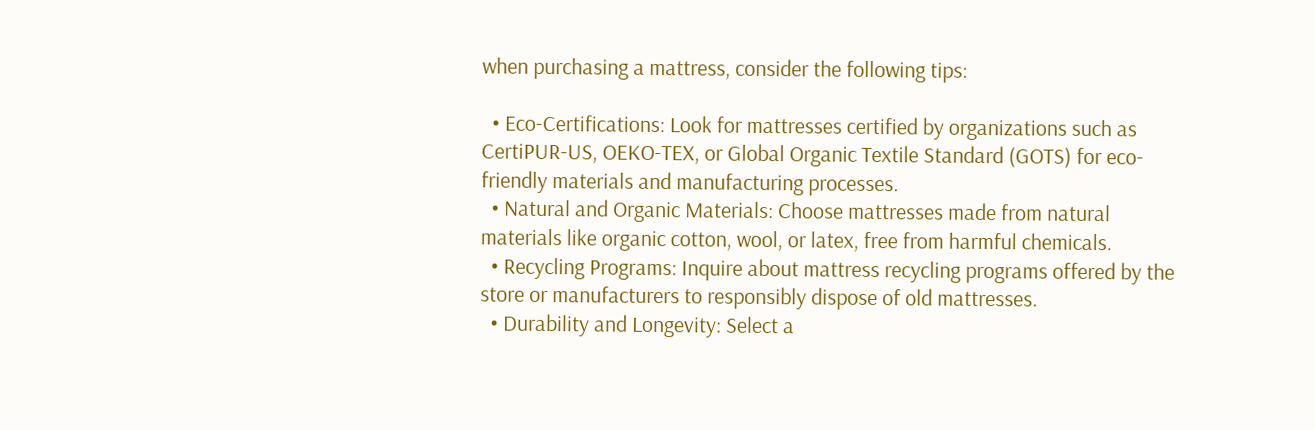when purchasing a mattress, consider the following tips:

  • Eco-Certifications: Look for mattresses certified by organizations such as CertiPUR-US, OEKO-TEX, or Global Organic Textile Standard (GOTS) for eco-friendly materials and manufacturing processes.
  • Natural and Organic Materials: Choose mattresses made from natural materials like organic cotton, wool, or latex, free from harmful chemicals.
  • Recycling Programs: Inquire about mattress recycling programs offered by the store or manufacturers to responsibly dispose of old mattresses.
  • Durability and Longevity: Select a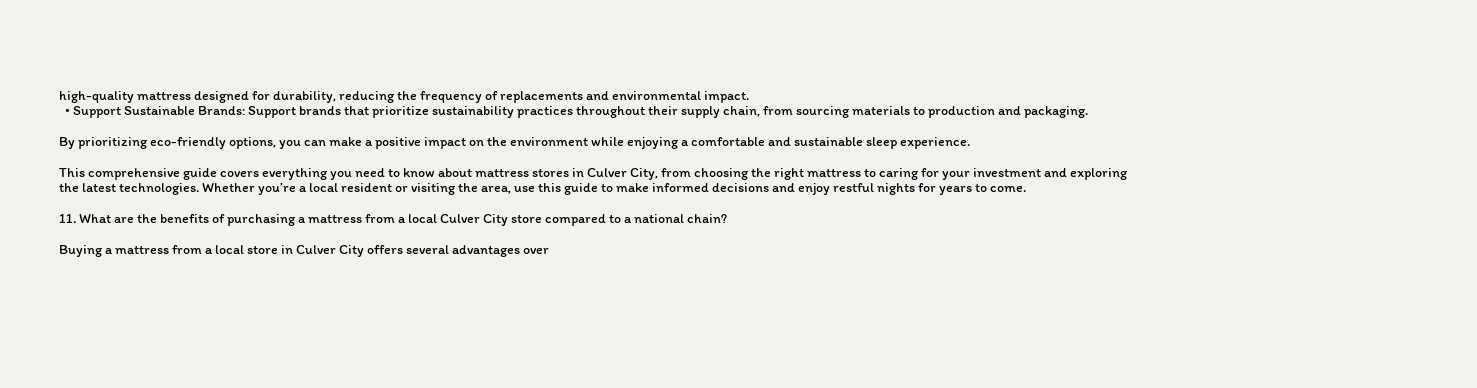high-quality mattress designed for durability, reducing the frequency of replacements and environmental impact.
  • Support Sustainable Brands: Support brands that prioritize sustainability practices throughout their supply chain, from sourcing materials to production and packaging.

By prioritizing eco-friendly options, you can make a positive impact on the environment while enjoying a comfortable and sustainable sleep experience.

This comprehensive guide covers everything you need to know about mattress stores in Culver City, from choosing the right mattress to caring for your investment and exploring the latest technologies. Whether you’re a local resident or visiting the area, use this guide to make informed decisions and enjoy restful nights for years to come.

11. What are the benefits of purchasing a mattress from a local Culver City store compared to a national chain?

Buying a mattress from a local store in Culver City offers several advantages over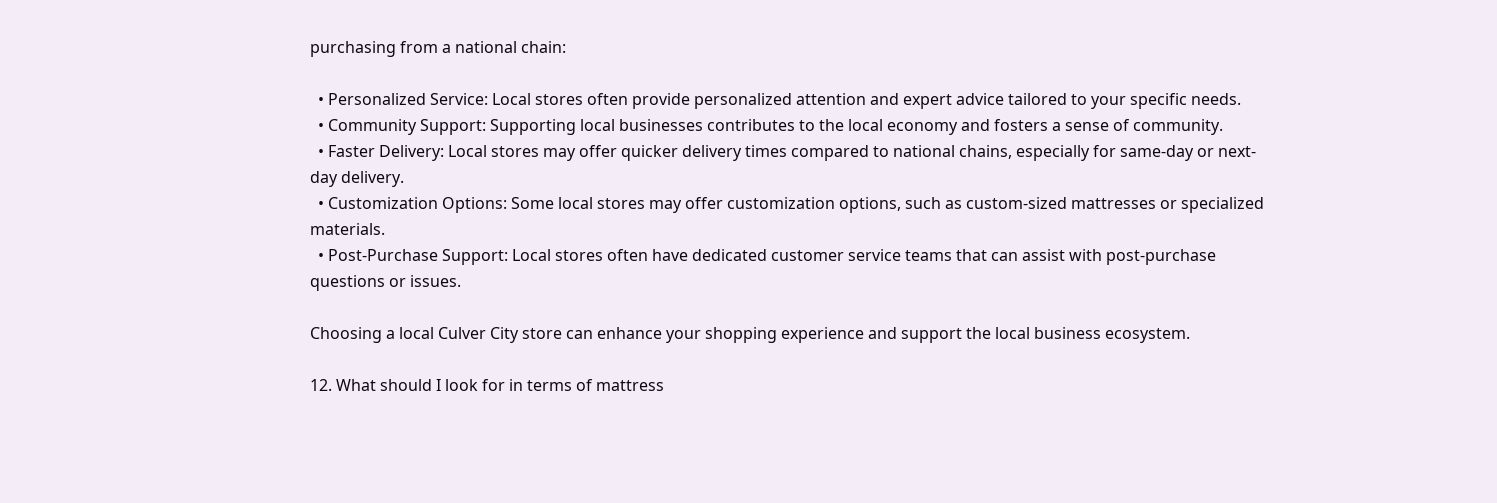purchasing from a national chain:

  • Personalized Service: Local stores often provide personalized attention and expert advice tailored to your specific needs.
  • Community Support: Supporting local businesses contributes to the local economy and fosters a sense of community.
  • Faster Delivery: Local stores may offer quicker delivery times compared to national chains, especially for same-day or next-day delivery.
  • Customization Options: Some local stores may offer customization options, such as custom-sized mattresses or specialized materials.
  • Post-Purchase Support: Local stores often have dedicated customer service teams that can assist with post-purchase questions or issues.

Choosing a local Culver City store can enhance your shopping experience and support the local business ecosystem.

12. What should I look for in terms of mattress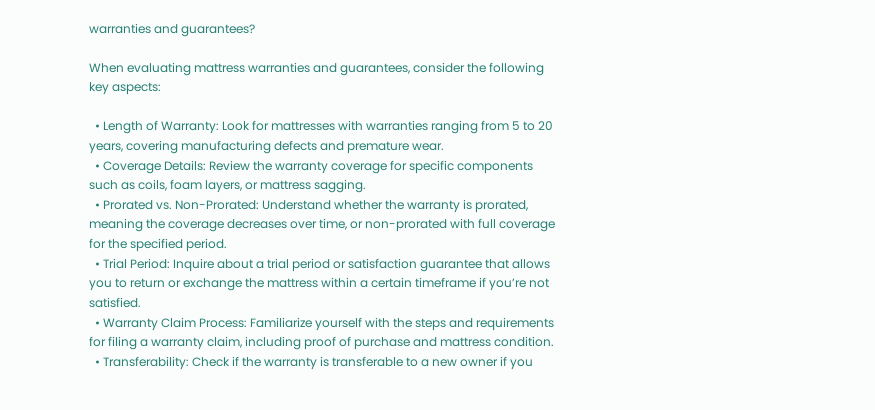warranties and guarantees?

When evaluating mattress warranties and guarantees, consider the following key aspects:

  • Length of Warranty: Look for mattresses with warranties ranging from 5 to 20 years, covering manufacturing defects and premature wear.
  • Coverage Details: Review the warranty coverage for specific components such as coils, foam layers, or mattress sagging.
  • Prorated vs. Non-Prorated: Understand whether the warranty is prorated, meaning the coverage decreases over time, or non-prorated with full coverage for the specified period.
  • Trial Period: Inquire about a trial period or satisfaction guarantee that allows you to return or exchange the mattress within a certain timeframe if you’re not satisfied.
  • Warranty Claim Process: Familiarize yourself with the steps and requirements for filing a warranty claim, including proof of purchase and mattress condition.
  • Transferability: Check if the warranty is transferable to a new owner if you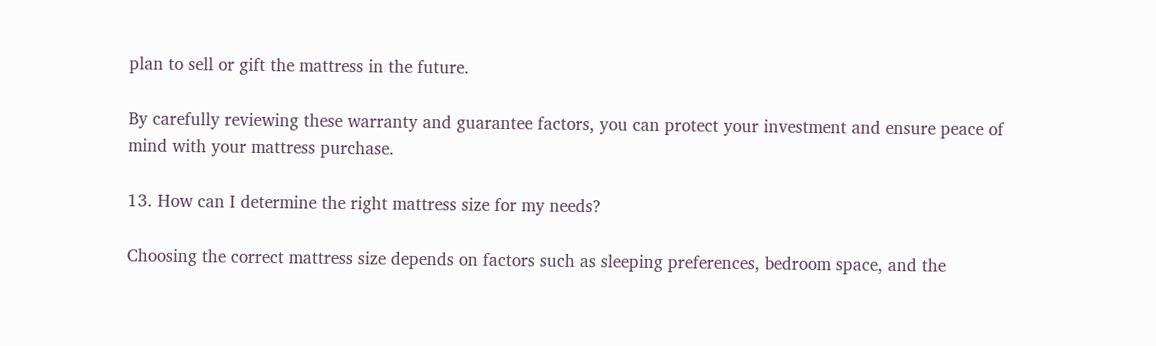plan to sell or gift the mattress in the future.

By carefully reviewing these warranty and guarantee factors, you can protect your investment and ensure peace of mind with your mattress purchase.

13. How can I determine the right mattress size for my needs?

Choosing the correct mattress size depends on factors such as sleeping preferences, bedroom space, and the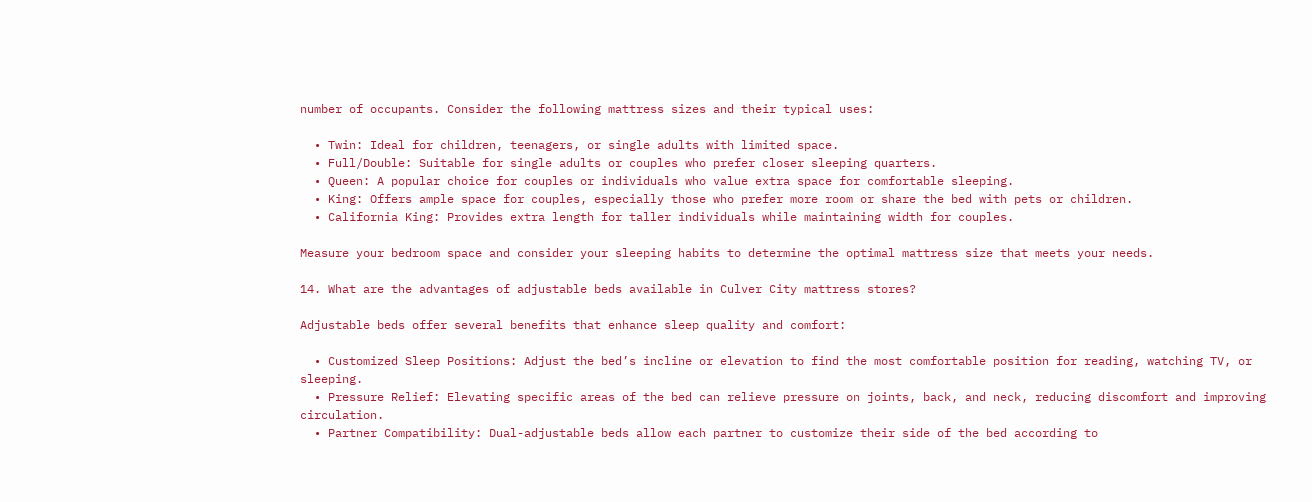number of occupants. Consider the following mattress sizes and their typical uses:

  • Twin: Ideal for children, teenagers, or single adults with limited space.
  • Full/Double: Suitable for single adults or couples who prefer closer sleeping quarters.
  • Queen: A popular choice for couples or individuals who value extra space for comfortable sleeping.
  • King: Offers ample space for couples, especially those who prefer more room or share the bed with pets or children.
  • California King: Provides extra length for taller individuals while maintaining width for couples.

Measure your bedroom space and consider your sleeping habits to determine the optimal mattress size that meets your needs.

14. What are the advantages of adjustable beds available in Culver City mattress stores?

Adjustable beds offer several benefits that enhance sleep quality and comfort:

  • Customized Sleep Positions: Adjust the bed’s incline or elevation to find the most comfortable position for reading, watching TV, or sleeping.
  • Pressure Relief: Elevating specific areas of the bed can relieve pressure on joints, back, and neck, reducing discomfort and improving circulation.
  • Partner Compatibility: Dual-adjustable beds allow each partner to customize their side of the bed according to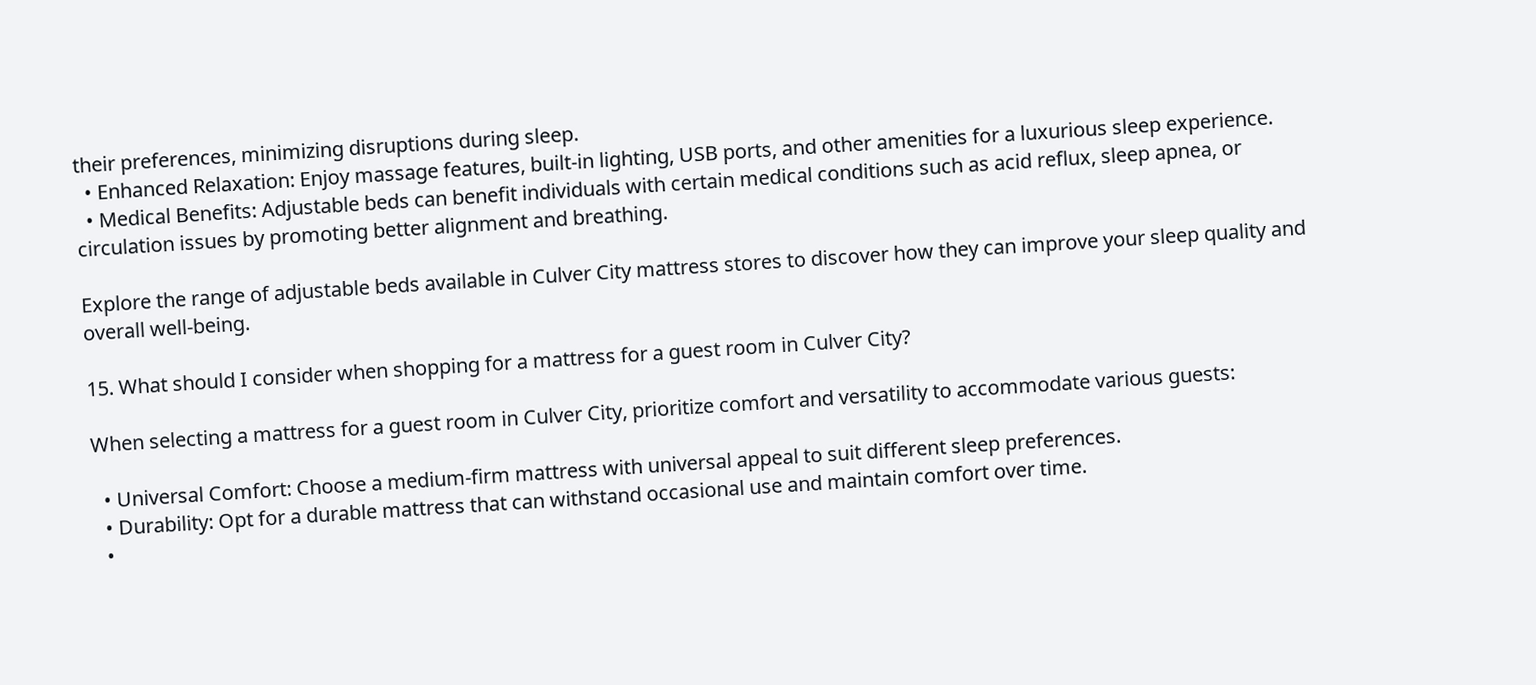their preferences, minimizing disruptions during sleep.
  • Enhanced Relaxation: Enjoy massage features, built-in lighting, USB ports, and other amenities for a luxurious sleep experience.
  • Medical Benefits: Adjustable beds can benefit individuals with certain medical conditions such as acid reflux, sleep apnea, or circulation issues by promoting better alignment and breathing.

Explore the range of adjustable beds available in Culver City mattress stores to discover how they can improve your sleep quality and overall well-being.

15. What should I consider when shopping for a mattress for a guest room in Culver City?

When selecting a mattress for a guest room in Culver City, prioritize comfort and versatility to accommodate various guests:

  • Universal Comfort: Choose a medium-firm mattress with universal appeal to suit different sleep preferences.
  • Durability: Opt for a durable mattress that can withstand occasional use and maintain comfort over time.
  •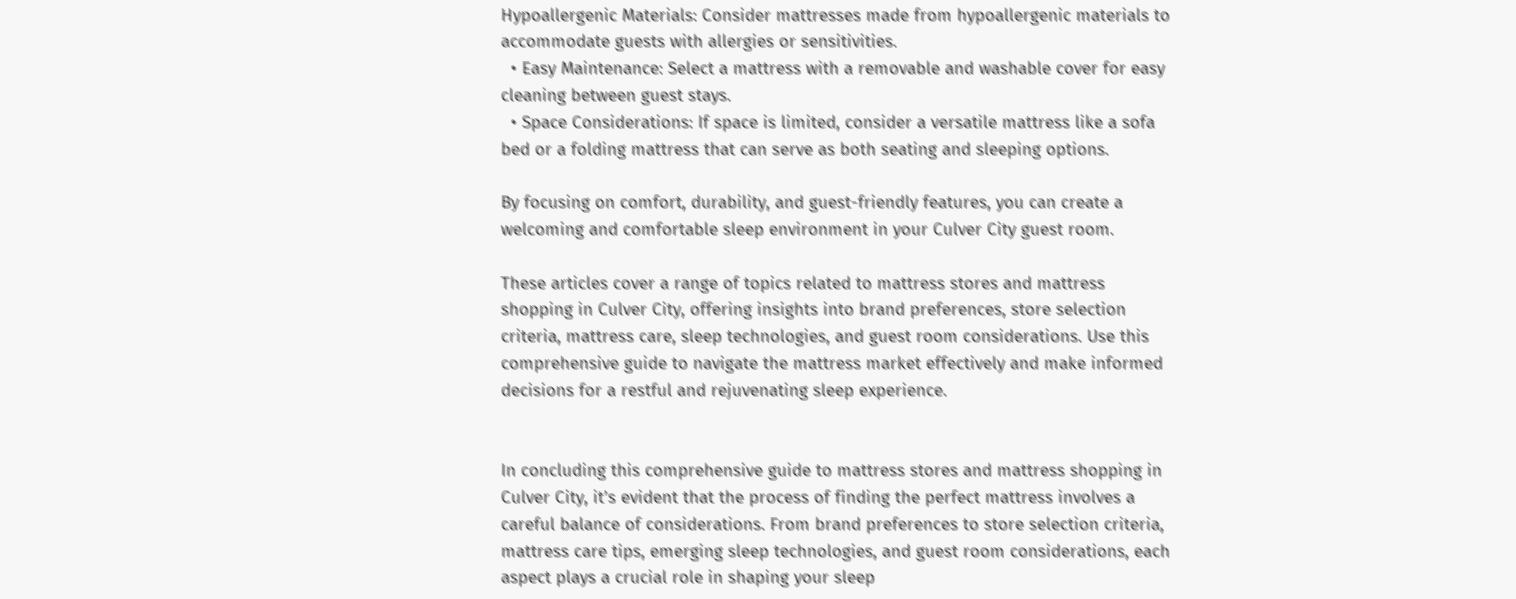Hypoallergenic Materials: Consider mattresses made from hypoallergenic materials to accommodate guests with allergies or sensitivities.
  • Easy Maintenance: Select a mattress with a removable and washable cover for easy cleaning between guest stays.
  • Space Considerations: If space is limited, consider a versatile mattress like a sofa bed or a folding mattress that can serve as both seating and sleeping options.

By focusing on comfort, durability, and guest-friendly features, you can create a welcoming and comfortable sleep environment in your Culver City guest room.

These articles cover a range of topics related to mattress stores and mattress shopping in Culver City, offering insights into brand preferences, store selection criteria, mattress care, sleep technologies, and guest room considerations. Use this comprehensive guide to navigate the mattress market effectively and make informed decisions for a restful and rejuvenating sleep experience.


In concluding this comprehensive guide to mattress stores and mattress shopping in Culver City, it’s evident that the process of finding the perfect mattress involves a careful balance of considerations. From brand preferences to store selection criteria, mattress care tips, emerging sleep technologies, and guest room considerations, each aspect plays a crucial role in shaping your sleep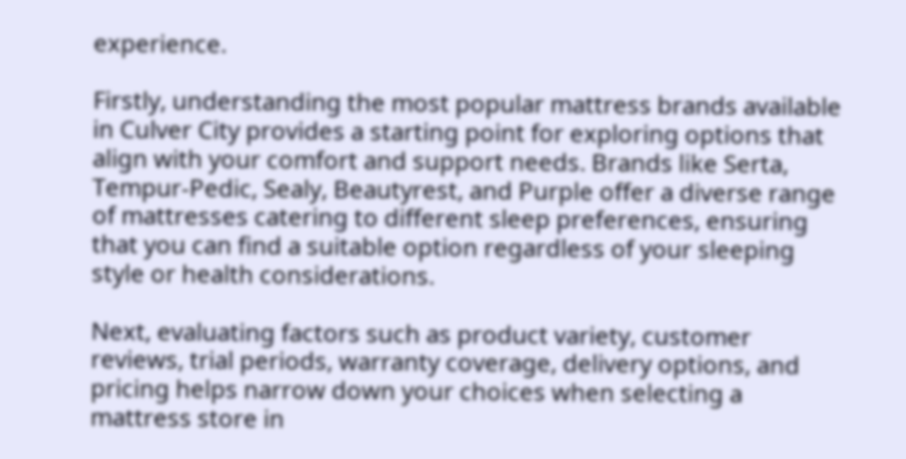experience.

Firstly, understanding the most popular mattress brands available in Culver City provides a starting point for exploring options that align with your comfort and support needs. Brands like Serta, Tempur-Pedic, Sealy, Beautyrest, and Purple offer a diverse range of mattresses catering to different sleep preferences, ensuring that you can find a suitable option regardless of your sleeping style or health considerations.

Next, evaluating factors such as product variety, customer reviews, trial periods, warranty coverage, delivery options, and pricing helps narrow down your choices when selecting a mattress store in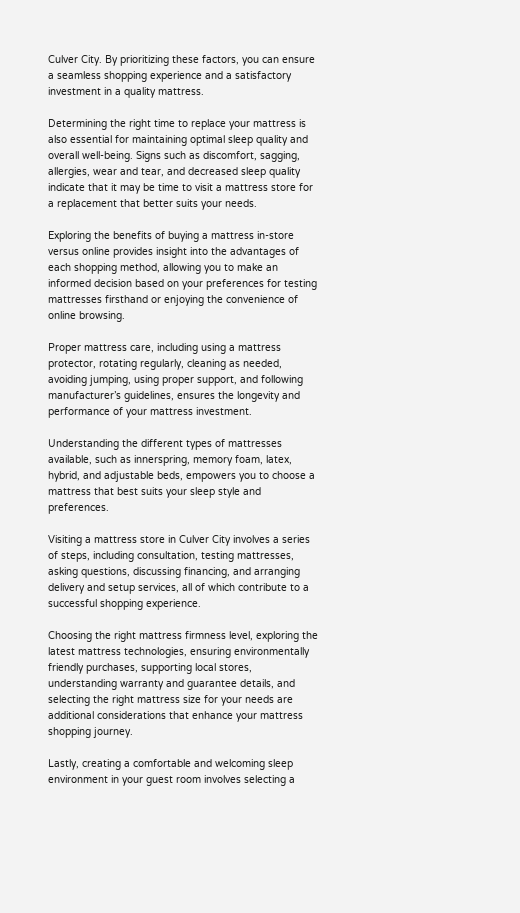Culver City. By prioritizing these factors, you can ensure a seamless shopping experience and a satisfactory investment in a quality mattress.

Determining the right time to replace your mattress is also essential for maintaining optimal sleep quality and overall well-being. Signs such as discomfort, sagging, allergies, wear and tear, and decreased sleep quality indicate that it may be time to visit a mattress store for a replacement that better suits your needs.

Exploring the benefits of buying a mattress in-store versus online provides insight into the advantages of each shopping method, allowing you to make an informed decision based on your preferences for testing mattresses firsthand or enjoying the convenience of online browsing.

Proper mattress care, including using a mattress protector, rotating regularly, cleaning as needed, avoiding jumping, using proper support, and following manufacturer’s guidelines, ensures the longevity and performance of your mattress investment.

Understanding the different types of mattresses available, such as innerspring, memory foam, latex, hybrid, and adjustable beds, empowers you to choose a mattress that best suits your sleep style and preferences.

Visiting a mattress store in Culver City involves a series of steps, including consultation, testing mattresses, asking questions, discussing financing, and arranging delivery and setup services, all of which contribute to a successful shopping experience.

Choosing the right mattress firmness level, exploring the latest mattress technologies, ensuring environmentally friendly purchases, supporting local stores, understanding warranty and guarantee details, and selecting the right mattress size for your needs are additional considerations that enhance your mattress shopping journey.

Lastly, creating a comfortable and welcoming sleep environment in your guest room involves selecting a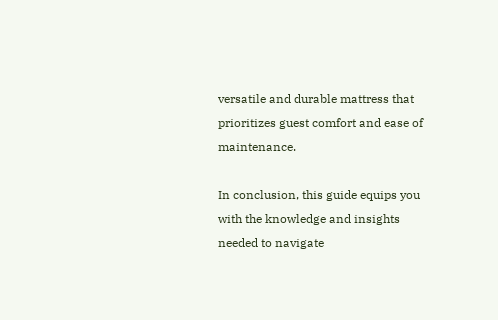versatile and durable mattress that prioritizes guest comfort and ease of maintenance.

In conclusion, this guide equips you with the knowledge and insights needed to navigate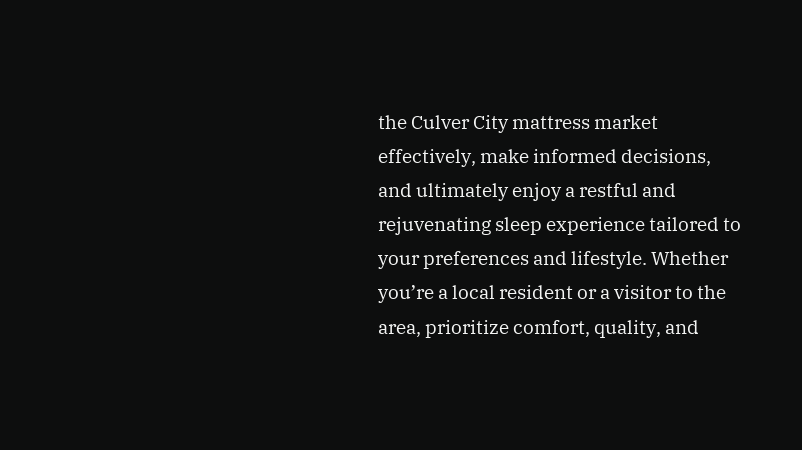the Culver City mattress market effectively, make informed decisions, and ultimately enjoy a restful and rejuvenating sleep experience tailored to your preferences and lifestyle. Whether you’re a local resident or a visitor to the area, prioritize comfort, quality, and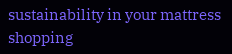sustainability in your mattress shopping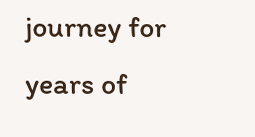journey for years of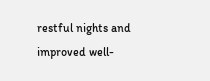restful nights and improved well-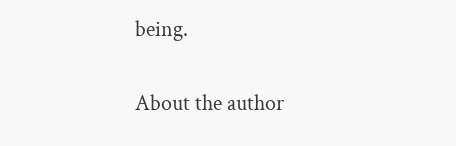being.

About the author